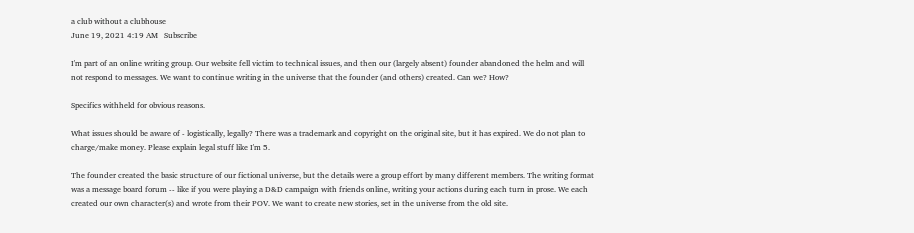a club without a clubhouse
June 19, 2021 4:19 AM   Subscribe

I'm part of an online writing group. Our website fell victim to technical issues, and then our (largely absent) founder abandoned the helm and will not respond to messages. We want to continue writing in the universe that the founder (and others) created. Can we? How?

Specifics withheld for obvious reasons.

What issues should be aware of - logistically, legally? There was a trademark and copyright on the original site, but it has expired. We do not plan to charge/make money. Please explain legal stuff like I'm 5.

The founder created the basic structure of our fictional universe, but the details were a group effort by many different members. The writing format was a message board forum -- like if you were playing a D&D campaign with friends online, writing your actions during each turn in prose. We each created our own character(s) and wrote from their POV. We want to create new stories, set in the universe from the old site.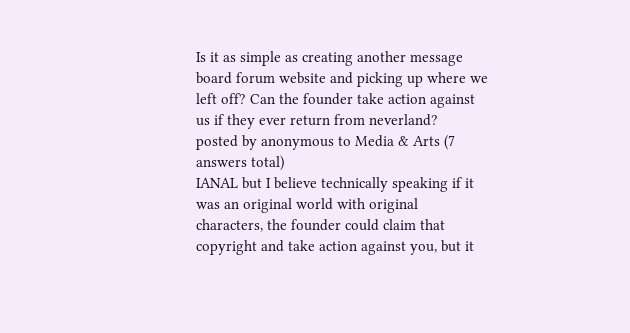Is it as simple as creating another message board forum website and picking up where we left off? Can the founder take action against us if they ever return from neverland?
posted by anonymous to Media & Arts (7 answers total)
IANAL but I believe technically speaking if it was an original world with original characters, the founder could claim that copyright and take action against you, but it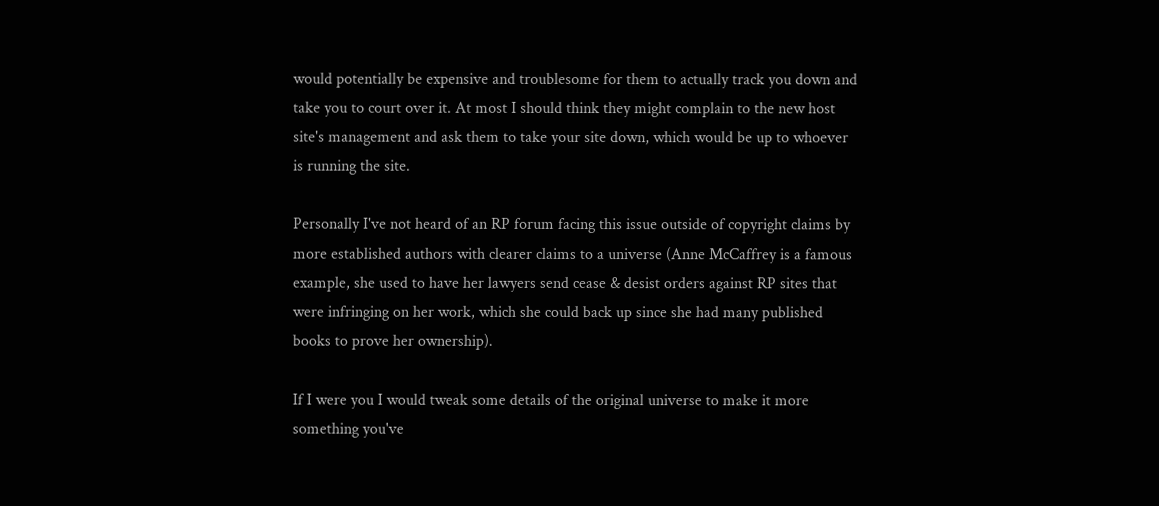would potentially be expensive and troublesome for them to actually track you down and take you to court over it. At most I should think they might complain to the new host site's management and ask them to take your site down, which would be up to whoever is running the site.

Personally I've not heard of an RP forum facing this issue outside of copyright claims by more established authors with clearer claims to a universe (Anne McCaffrey is a famous example, she used to have her lawyers send cease & desist orders against RP sites that were infringing on her work, which she could back up since she had many published books to prove her ownership).

If I were you I would tweak some details of the original universe to make it more something you've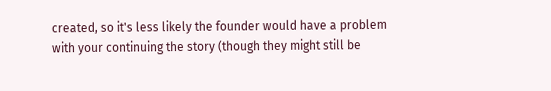created, so it's less likely the founder would have a problem with your continuing the story (though they might still be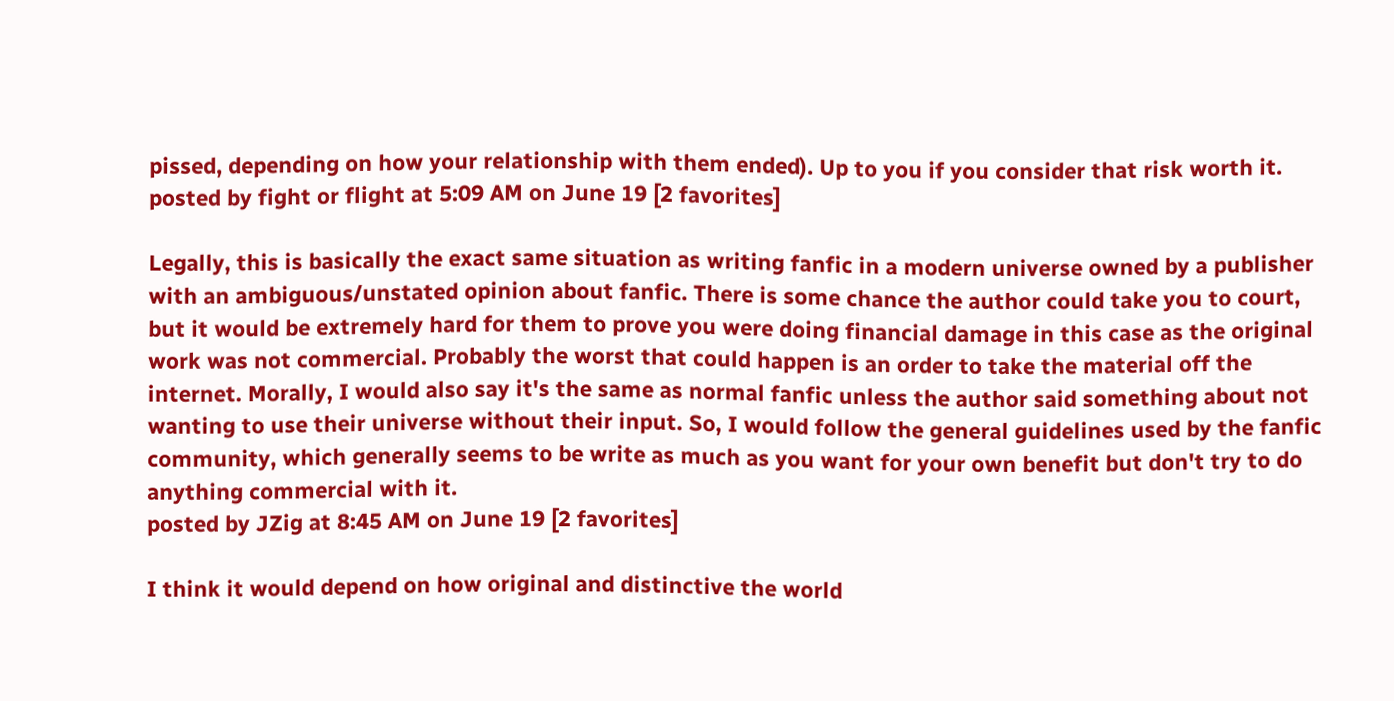pissed, depending on how your relationship with them ended). Up to you if you consider that risk worth it.
posted by fight or flight at 5:09 AM on June 19 [2 favorites]

Legally, this is basically the exact same situation as writing fanfic in a modern universe owned by a publisher with an ambiguous/unstated opinion about fanfic. There is some chance the author could take you to court, but it would be extremely hard for them to prove you were doing financial damage in this case as the original work was not commercial. Probably the worst that could happen is an order to take the material off the internet. Morally, I would also say it's the same as normal fanfic unless the author said something about not wanting to use their universe without their input. So, I would follow the general guidelines used by the fanfic community, which generally seems to be write as much as you want for your own benefit but don't try to do anything commercial with it.
posted by JZig at 8:45 AM on June 19 [2 favorites]

I think it would depend on how original and distinctive the world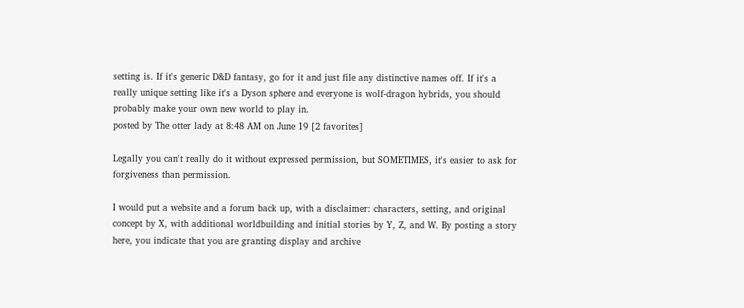setting is. If it's generic D&D fantasy, go for it and just file any distinctive names off. If it's a really unique setting like it's a Dyson sphere and everyone is wolf-dragon hybrids, you should probably make your own new world to play in.
posted by The otter lady at 8:48 AM on June 19 [2 favorites]

Legally you can't really do it without expressed permission, but SOMETIMES, it's easier to ask for forgiveness than permission.

I would put a website and a forum back up, with a disclaimer: characters, setting, and original concept by X, with additional worldbuilding and initial stories by Y, Z, and W. By posting a story here, you indicate that you are granting display and archive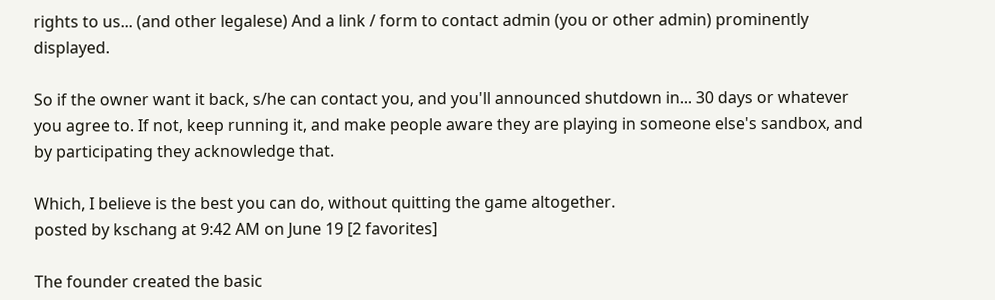rights to us... (and other legalese) And a link / form to contact admin (you or other admin) prominently displayed.

So if the owner want it back, s/he can contact you, and you'll announced shutdown in... 30 days or whatever you agree to. If not, keep running it, and make people aware they are playing in someone else's sandbox, and by participating they acknowledge that.

Which, I believe is the best you can do, without quitting the game altogether.
posted by kschang at 9:42 AM on June 19 [2 favorites]

The founder created the basic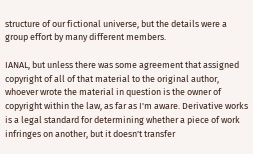structure of our fictional universe, but the details were a group effort by many different members.

IANAL, but unless there was some agreement that assigned copyright of all of that material to the original author, whoever wrote the material in question is the owner of copyright within the law, as far as I'm aware. Derivative works is a legal standard for determining whether a piece of work infringes on another, but it doesn't transfer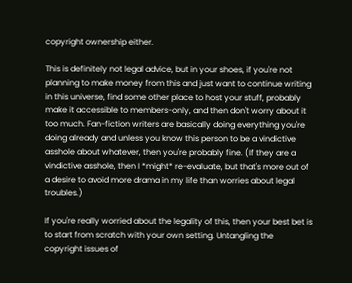copyright ownership either.

This is definitely not legal advice, but in your shoes, if you're not planning to make money from this and just want to continue writing in this universe, find some other place to host your stuff, probably make it accessible to members-only, and then don't worry about it too much. Fan-fiction writers are basically doing everything you're doing already and unless you know this person to be a vindictive asshole about whatever, then you're probably fine. (If they are a vindictive asshole, then I *might* re-evaluate, but that's more out of a desire to avoid more drama in my life than worries about legal troubles.)

If you're really worried about the legality of this, then your best bet is to start from scratch with your own setting. Untangling the copyright issues of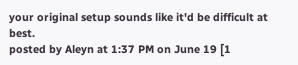your original setup sounds like it'd be difficult at best.
posted by Aleyn at 1:37 PM on June 19 [1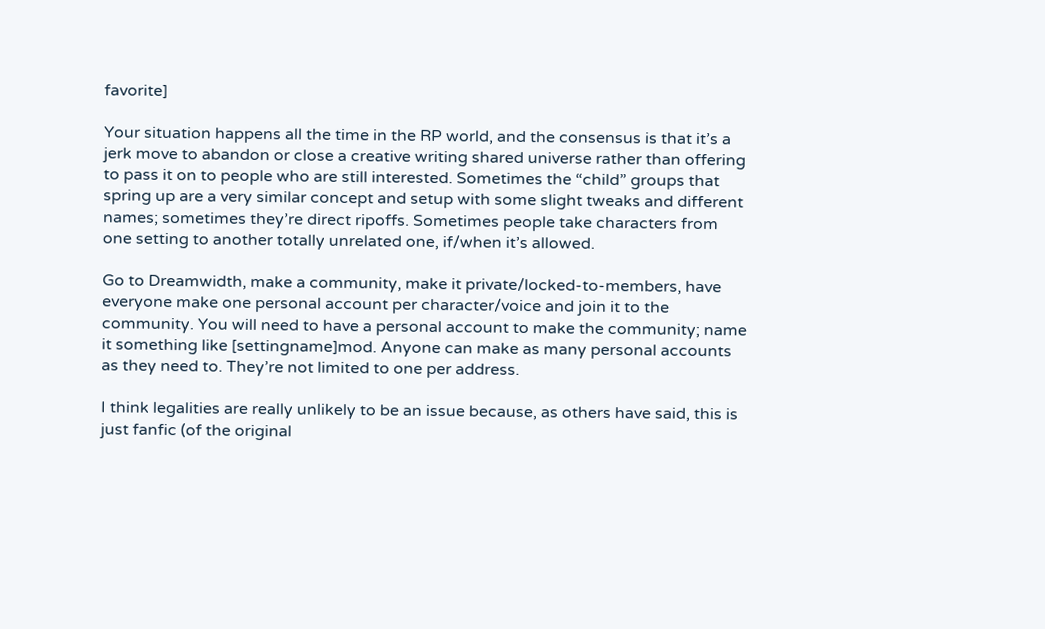favorite]

Your situation happens all the time in the RP world, and the consensus is that it’s a jerk move to abandon or close a creative writing shared universe rather than offering to pass it on to people who are still interested. Sometimes the “child” groups that spring up are a very similar concept and setup with some slight tweaks and different names; sometimes they’re direct ripoffs. Sometimes people take characters from one setting to another totally unrelated one, if/when it’s allowed.

Go to Dreamwidth, make a community, make it private/locked-to-members, have everyone make one personal account per character/voice and join it to the community. You will need to have a personal account to make the community; name it something like [settingname]mod. Anyone can make as many personal accounts as they need to. They’re not limited to one per address.

I think legalities are really unlikely to be an issue because, as others have said, this is just fanfic (of the original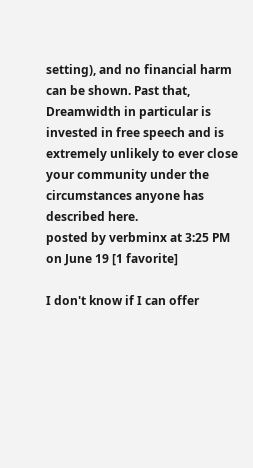setting), and no financial harm can be shown. Past that, Dreamwidth in particular is invested in free speech and is extremely unlikely to ever close your community under the circumstances anyone has described here.
posted by verbminx at 3:25 PM on June 19 [1 favorite]

I don't know if I can offer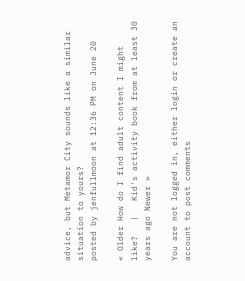advice, but Metamor City sounds like a similar situation to yours?
posted by jenfullmoon at 12:36 PM on June 20

« Older How do I find adult content I might like?   |   Kid's activity book from at least 30 years ago Newer »

You are not logged in, either login or create an account to post comments